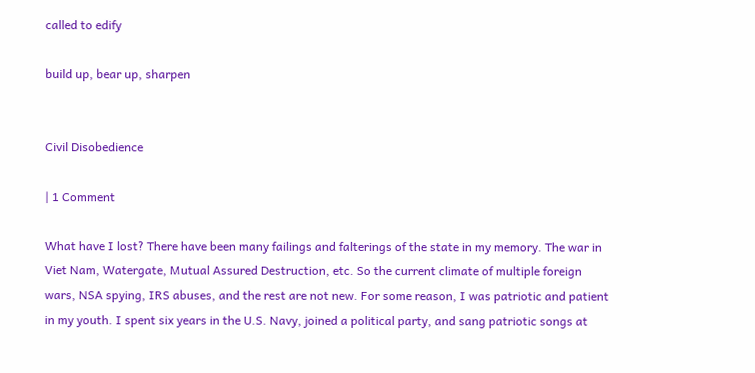called to edify

build up, bear up, sharpen


Civil Disobedience

| 1 Comment

What have I lost? There have been many failings and falterings of the state in my memory. The war in Viet Nam, Watergate, Mutual Assured Destruction, etc. So the current climate of multiple foreign wars, NSA spying, IRS abuses, and the rest are not new. For some reason, I was patriotic and patient in my youth. I spent six years in the U.S. Navy, joined a political party, and sang patriotic songs at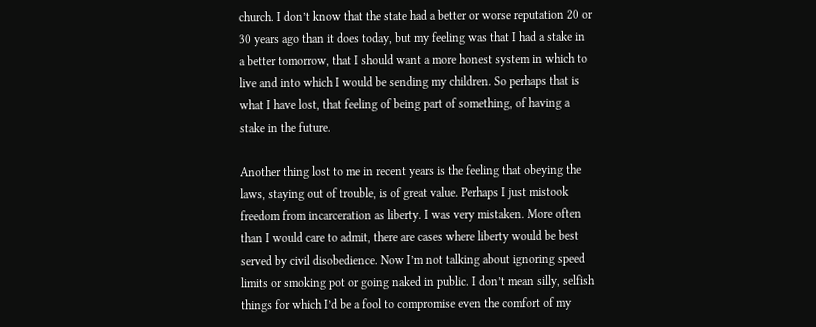church. I don’t know that the state had a better or worse reputation 20 or 30 years ago than it does today, but my feeling was that I had a stake in a better tomorrow, that I should want a more honest system in which to live and into which I would be sending my children. So perhaps that is what I have lost, that feeling of being part of something, of having a stake in the future.

Another thing lost to me in recent years is the feeling that obeying the laws, staying out of trouble, is of great value. Perhaps I just mistook freedom from incarceration as liberty. I was very mistaken. More often than I would care to admit, there are cases where liberty would be best served by civil disobedience. Now I’m not talking about ignoring speed limits or smoking pot or going naked in public. I don’t mean silly, selfish things for which I’d be a fool to compromise even the comfort of my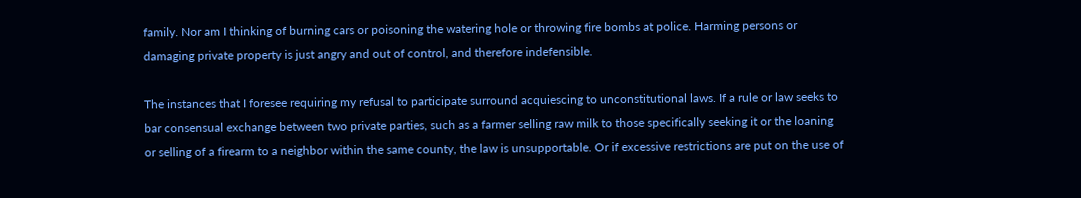family. Nor am I thinking of burning cars or poisoning the watering hole or throwing fire bombs at police. Harming persons or damaging private property is just angry and out of control, and therefore indefensible.

The instances that I foresee requiring my refusal to participate surround acquiescing to unconstitutional laws. If a rule or law seeks to bar consensual exchange between two private parties, such as a farmer selling raw milk to those specifically seeking it or the loaning or selling of a firearm to a neighbor within the same county, the law is unsupportable. Or if excessive restrictions are put on the use of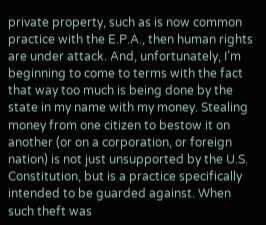private property, such as is now common practice with the E.P.A., then human rights are under attack. And, unfortunately, I’m beginning to come to terms with the fact that way too much is being done by the state in my name with my money. Stealing money from one citizen to bestow it on another (or on a corporation, or foreign nation) is not just unsupported by the U.S. Constitution, but is a practice specifically intended to be guarded against. When such theft was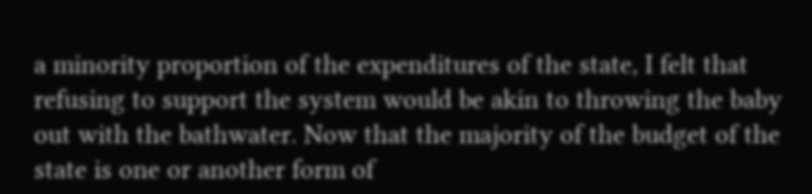a minority proportion of the expenditures of the state, I felt that refusing to support the system would be akin to throwing the baby out with the bathwater. Now that the majority of the budget of the state is one or another form of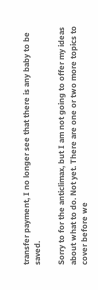transfer payment, I no longer see that there is any baby to be saved.

Sorry to for the anticlimax, but I am not going to offer my ideas about what to do. Not yet. There are one or two more topics to cover before we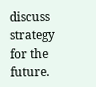discuss strategy for the future.